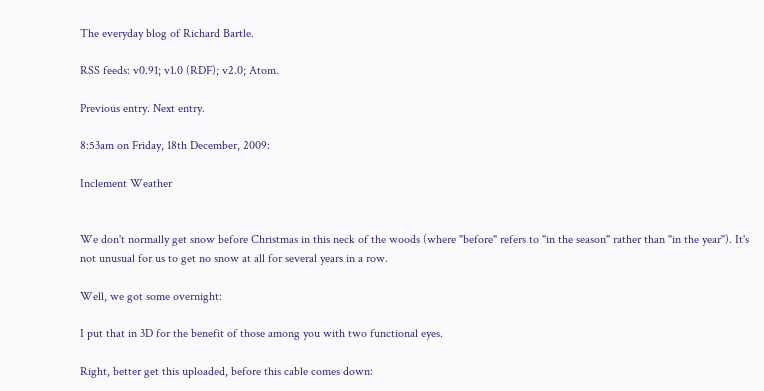The everyday blog of Richard Bartle.

RSS feeds: v0.91; v1.0 (RDF); v2.0; Atom.

Previous entry. Next entry.

8:53am on Friday, 18th December, 2009:

Inclement Weather


We don't normally get snow before Christmas in this neck of the woods (where "before" refers to "in the season" rather than "in the year"). It's not unusual for us to get no snow at all for several years in a row.

Well, we got some overnight:

I put that in 3D for the benefit of those among you with two functional eyes.

Right, better get this uploaded, before this cable comes down: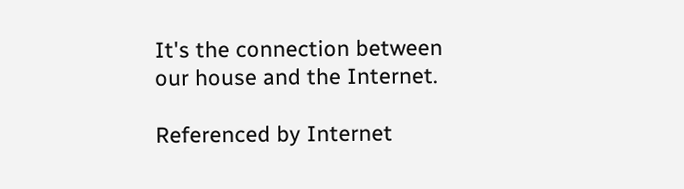It's the connection between our house and the Internet.

Referenced by Internet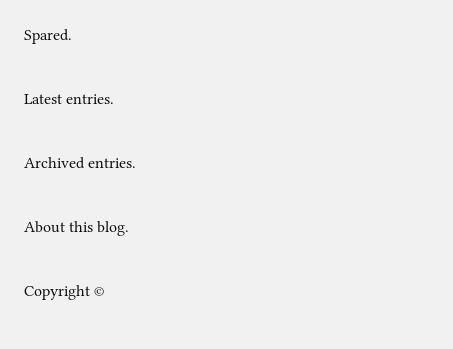Spared.

Latest entries.

Archived entries.

About this blog.

Copyright ©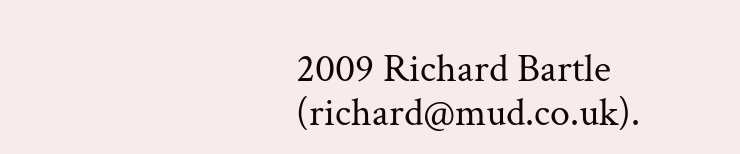2009 Richard Bartle (richard@mud.co.uk).